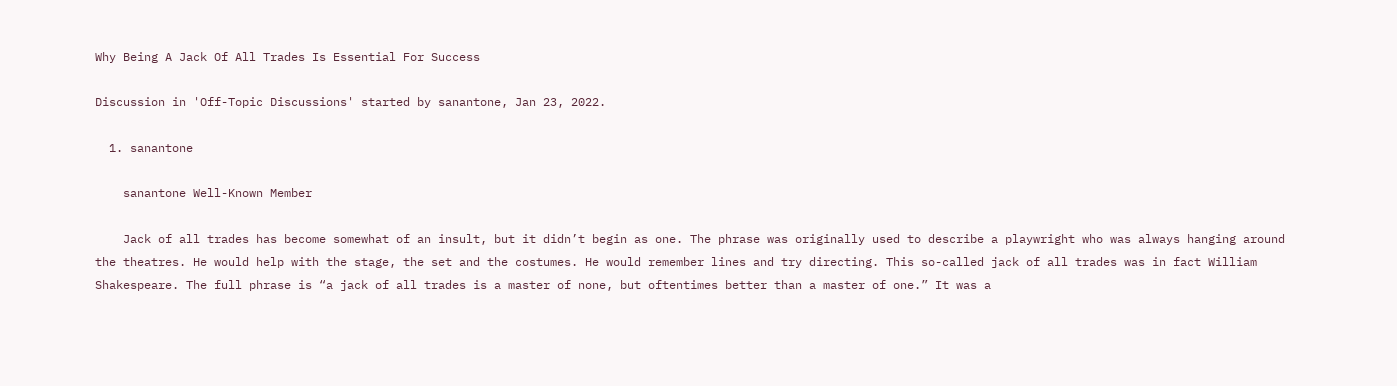Why Being A Jack Of All Trades Is Essential For Success

Discussion in 'Off-Topic Discussions' started by sanantone, Jan 23, 2022.

  1. sanantone

    sanantone Well-Known Member

    Jack of all trades has become somewhat of an insult, but it didn’t begin as one. The phrase was originally used to describe a playwright who was always hanging around the theatres. He would help with the stage, the set and the costumes. He would remember lines and try directing. This so-called jack of all trades was in fact William Shakespeare. The full phrase is “a jack of all trades is a master of none, but oftentimes better than a master of one.” It was a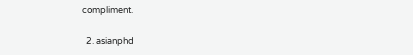compliment.

  2. asianphd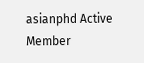asianphd Active Member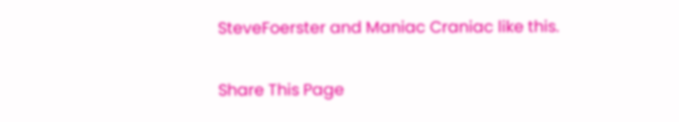SteveFoerster and Maniac Craniac like this.

Share This Page